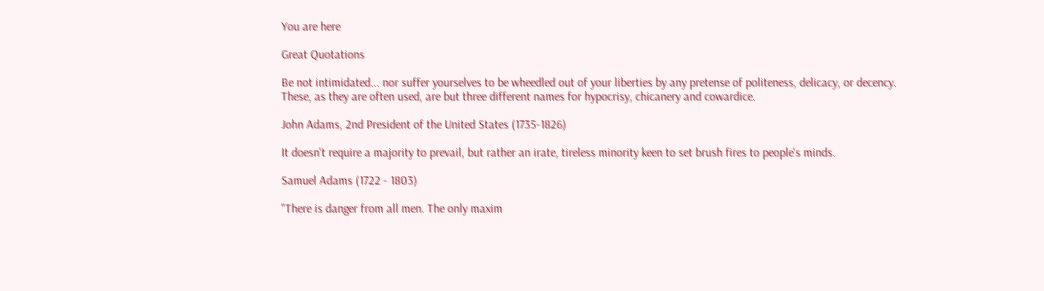You are here

Great Quotations

Be not intimidated... nor suffer yourselves to be wheedled out of your liberties by any pretense of politeness, delicacy, or decency.
These, as they are often used, are but three different names for hypocrisy, chicanery and cowardice.

John Adams, 2nd President of the United States (1735-1826)

It doesn't require a majority to prevail, but rather an irate, tireless minority keen to set brush fires to people's minds.

Samuel Adams (1722 - 1803)

"There is danger from all men. The only maxim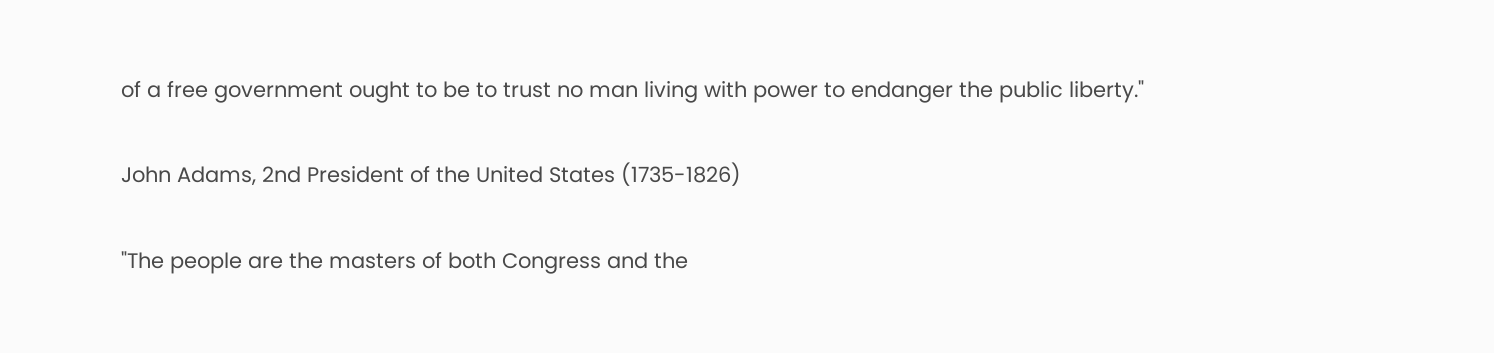of a free government ought to be to trust no man living with power to endanger the public liberty."

John Adams, 2nd President of the United States (1735-1826)

"The people are the masters of both Congress and the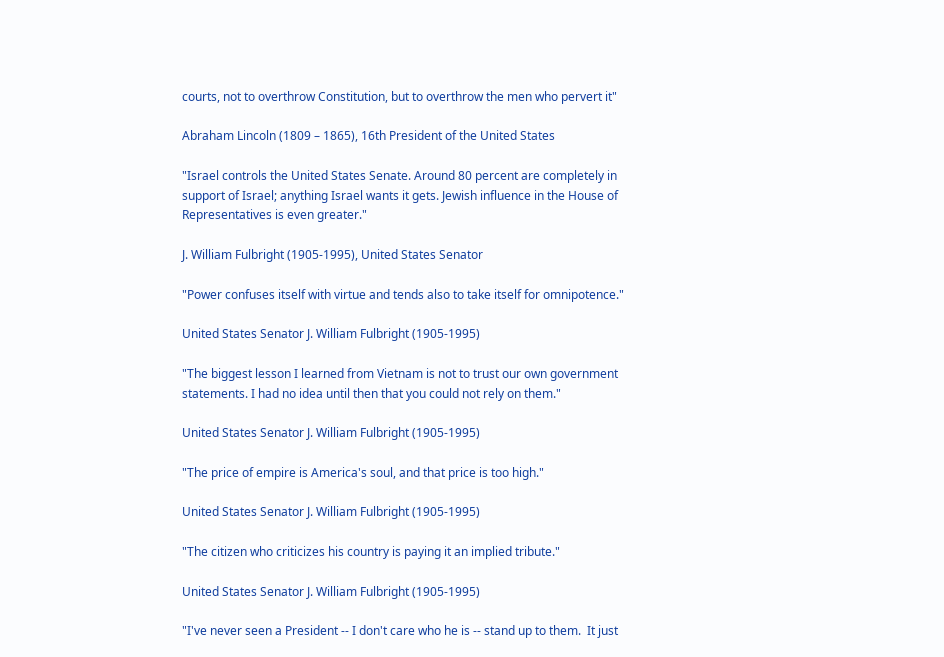courts, not to overthrow Constitution, but to overthrow the men who pervert it"

Abraham Lincoln (1809 – 1865), 16th President of the United States

"Israel controls the United States Senate. Around 80 percent are completely in support of Israel; anything Israel wants it gets. Jewish influence in the House of Representatives is even greater."

J. William Fulbright (1905-1995), United States Senator

"Power confuses itself with virtue and tends also to take itself for omnipotence."

United States Senator J. William Fulbright (1905-1995)

"The biggest lesson I learned from Vietnam is not to trust our own government statements. I had no idea until then that you could not rely on them."

United States Senator J. William Fulbright (1905-1995)

"The price of empire is America's soul, and that price is too high."

United States Senator J. William Fulbright (1905-1995)

"The citizen who criticizes his country is paying it an implied tribute."

United States Senator J. William Fulbright (1905-1995)

"I've never seen a President -- I don't care who he is -- stand up to them.  It just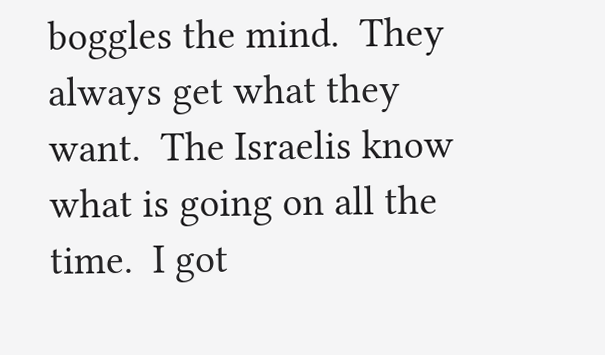boggles the mind.  They always get what they want.  The Israelis know what is going on all the time.  I got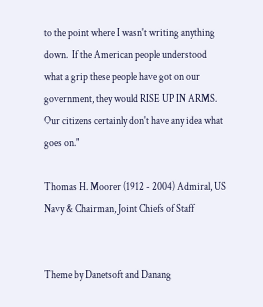to the point where I wasn't writing anything down.  If the American people understood what a grip these people have got on our government, they would RISE UP IN ARMS.  Our citizens certainly don't have any idea what goes on."

Thomas H. Moorer (1912 - 2004) Admiral, US Navy & Chairman, Joint Chiefs of Staff


Theme by Danetsoft and Danang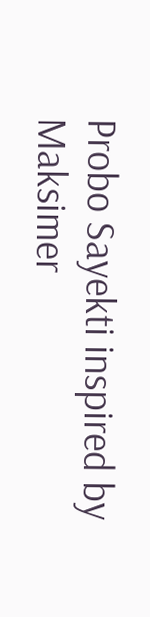Probo Sayekti inspired by Maksimer